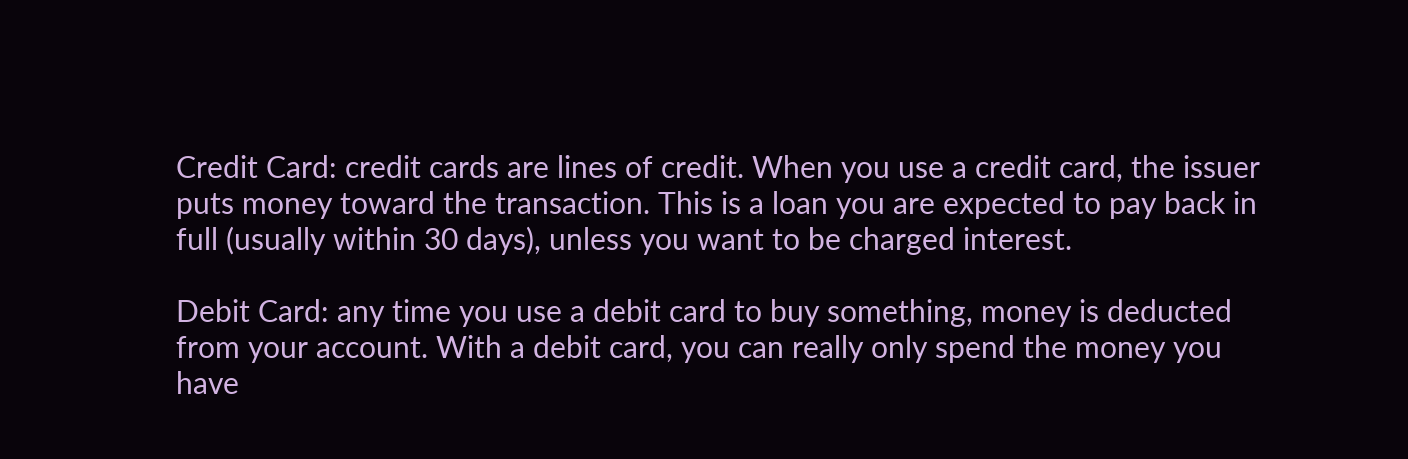Credit Card: credit cards are lines of credit. When you use a credit card, the issuer puts money toward the transaction. This is a loan you are expected to pay back in full (usually within 30 days), unless you want to be charged interest.

Debit Card: any time you use a debit card to buy something, money is deducted from your account. With a debit card, you can really only spend the money you have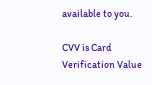available to you.

CVV is Card Verification Value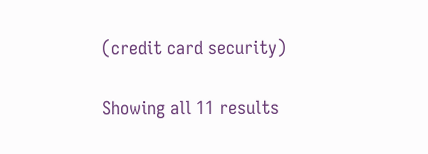(credit card security)

Showing all 11 results